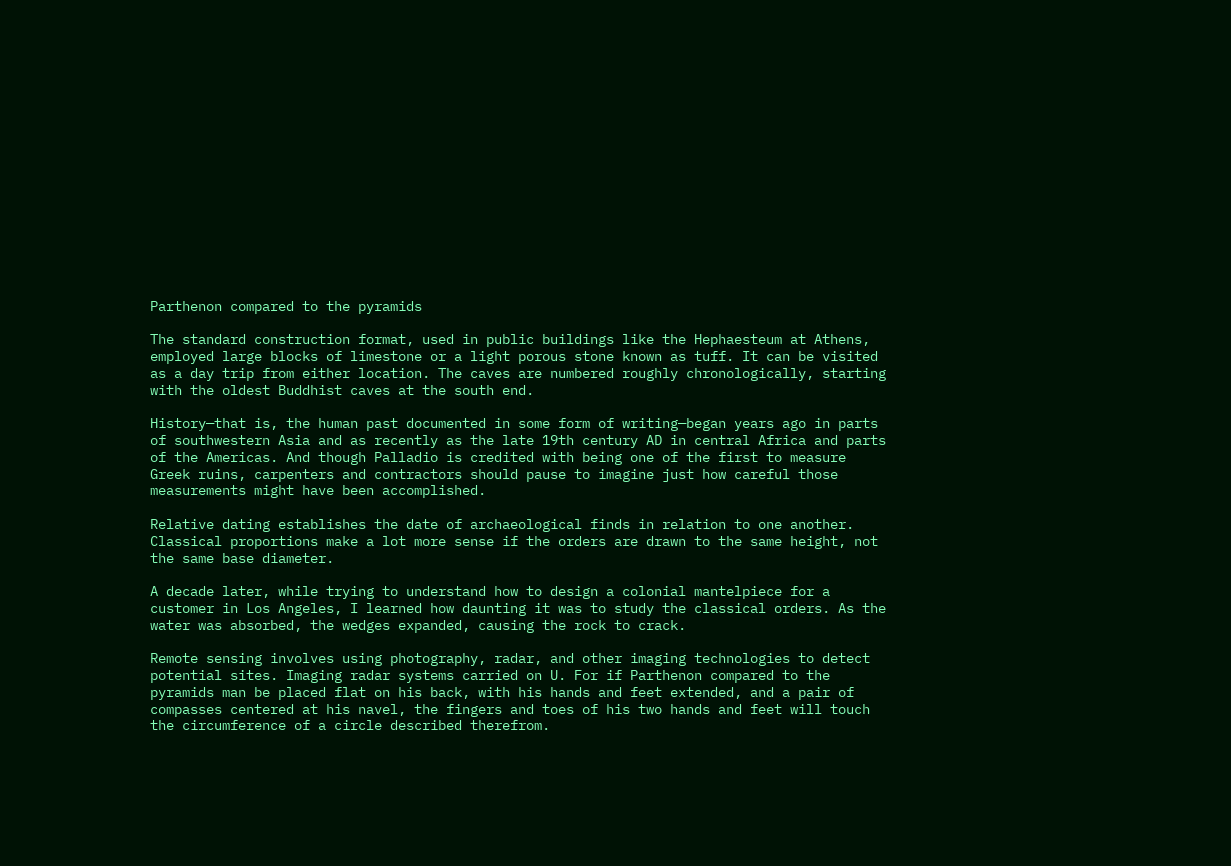Parthenon compared to the pyramids

The standard construction format, used in public buildings like the Hephaesteum at Athens, employed large blocks of limestone or a light porous stone known as tuff. It can be visited as a day trip from either location. The caves are numbered roughly chronologically, starting with the oldest Buddhist caves at the south end.

History—that is, the human past documented in some form of writing—began years ago in parts of southwestern Asia and as recently as the late 19th century AD in central Africa and parts of the Americas. And though Palladio is credited with being one of the first to measure Greek ruins, carpenters and contractors should pause to imagine just how careful those measurements might have been accomplished.

Relative dating establishes the date of archaeological finds in relation to one another. Classical proportions make a lot more sense if the orders are drawn to the same height, not the same base diameter.

A decade later, while trying to understand how to design a colonial mantelpiece for a customer in Los Angeles, I learned how daunting it was to study the classical orders. As the water was absorbed, the wedges expanded, causing the rock to crack.

Remote sensing involves using photography, radar, and other imaging technologies to detect potential sites. Imaging radar systems carried on U. For if Parthenon compared to the pyramids man be placed flat on his back, with his hands and feet extended, and a pair of compasses centered at his navel, the fingers and toes of his two hands and feet will touch the circumference of a circle described therefrom.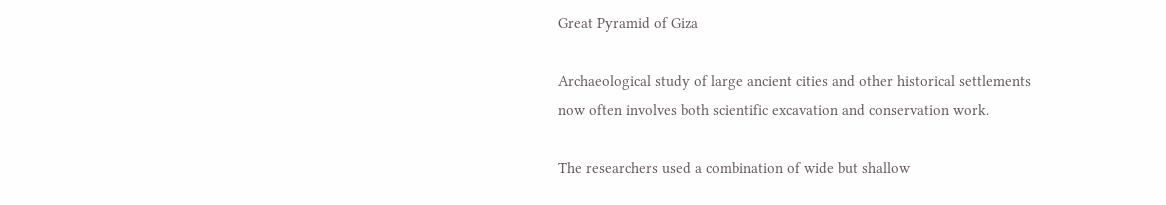Great Pyramid of Giza

Archaeological study of large ancient cities and other historical settlements now often involves both scientific excavation and conservation work.

The researchers used a combination of wide but shallow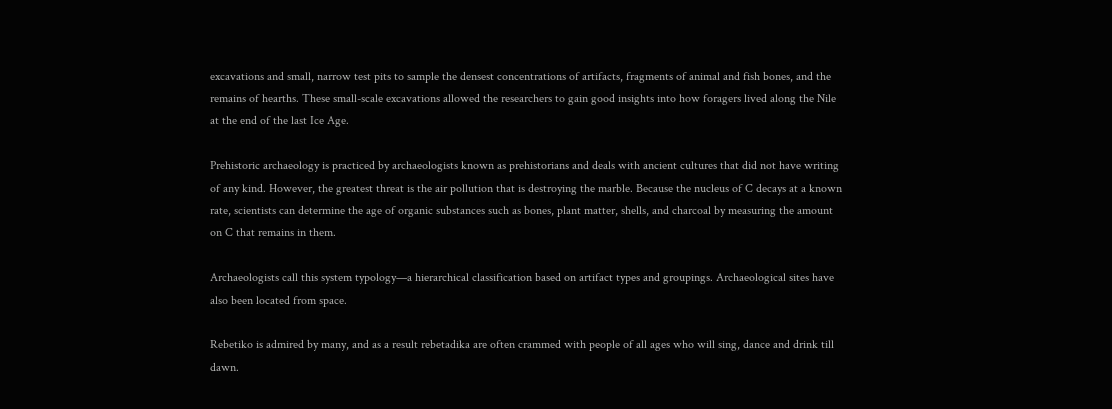excavations and small, narrow test pits to sample the densest concentrations of artifacts, fragments of animal and fish bones, and the remains of hearths. These small-scale excavations allowed the researchers to gain good insights into how foragers lived along the Nile at the end of the last Ice Age.

Prehistoric archaeology is practiced by archaeologists known as prehistorians and deals with ancient cultures that did not have writing of any kind. However, the greatest threat is the air pollution that is destroying the marble. Because the nucleus of C decays at a known rate, scientists can determine the age of organic substances such as bones, plant matter, shells, and charcoal by measuring the amount on C that remains in them.

Archaeologists call this system typology—a hierarchical classification based on artifact types and groupings. Archaeological sites have also been located from space.

Rebetiko is admired by many, and as a result rebetadika are often crammed with people of all ages who will sing, dance and drink till dawn.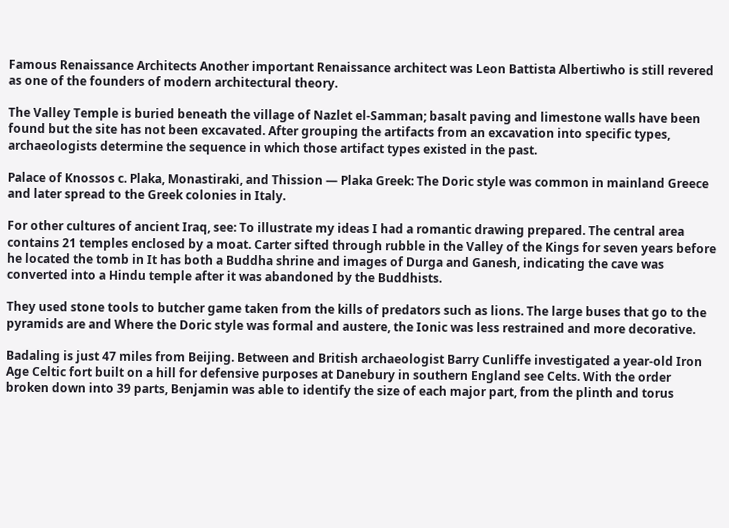Famous Renaissance Architects Another important Renaissance architect was Leon Battista Albertiwho is still revered as one of the founders of modern architectural theory.

The Valley Temple is buried beneath the village of Nazlet el-Samman; basalt paving and limestone walls have been found but the site has not been excavated. After grouping the artifacts from an excavation into specific types, archaeologists determine the sequence in which those artifact types existed in the past.

Palace of Knossos c. Plaka, Monastiraki, and Thission — Plaka Greek: The Doric style was common in mainland Greece and later spread to the Greek colonies in Italy.

For other cultures of ancient Iraq, see: To illustrate my ideas I had a romantic drawing prepared. The central area contains 21 temples enclosed by a moat. Carter sifted through rubble in the Valley of the Kings for seven years before he located the tomb in It has both a Buddha shrine and images of Durga and Ganesh, indicating the cave was converted into a Hindu temple after it was abandoned by the Buddhists.

They used stone tools to butcher game taken from the kills of predators such as lions. The large buses that go to the pyramids are and Where the Doric style was formal and austere, the Ionic was less restrained and more decorative.

Badaling is just 47 miles from Beijing. Between and British archaeologist Barry Cunliffe investigated a year-old Iron Age Celtic fort built on a hill for defensive purposes at Danebury in southern England see Celts. With the order broken down into 39 parts, Benjamin was able to identify the size of each major part, from the plinth and torus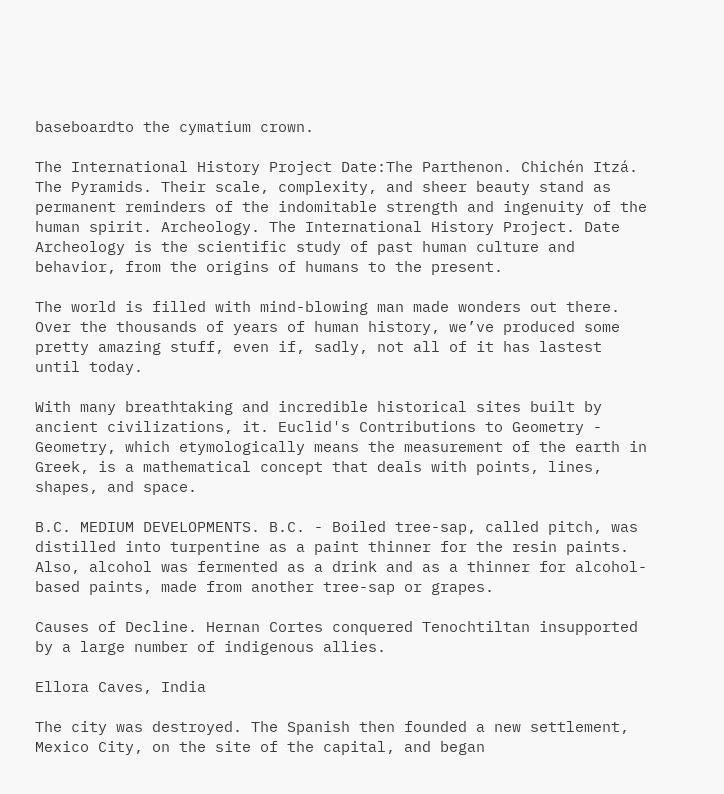baseboardto the cymatium crown.

The International History Project Date:The Parthenon. Chichén Itzá. The Pyramids. Their scale, complexity, and sheer beauty stand as permanent reminders of the indomitable strength and ingenuity of the human spirit. Archeology. The International History Project. Date Archeology is the scientific study of past human culture and behavior, from the origins of humans to the present.

The world is filled with mind-blowing man made wonders out there. Over the thousands of years of human history, we’ve produced some pretty amazing stuff, even if, sadly, not all of it has lastest until today.

With many breathtaking and incredible historical sites built by ancient civilizations, it. Euclid's Contributions to Geometry - Geometry, which etymologically means the measurement of the earth in Greek, is a mathematical concept that deals with points, lines, shapes, and space.

B.C. MEDIUM DEVELOPMENTS. B.C. - Boiled tree-sap, called pitch, was distilled into turpentine as a paint thinner for the resin paints. Also, alcohol was fermented as a drink and as a thinner for alcohol-based paints, made from another tree-sap or grapes.

Causes of Decline. Hernan Cortes conquered Tenochtiltan insupported by a large number of indigenous allies.

Ellora Caves, India

The city was destroyed. The Spanish then founded a new settlement, Mexico City, on the site of the capital, and began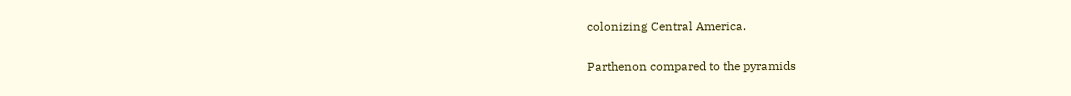colonizing Central America.

Parthenon compared to the pyramids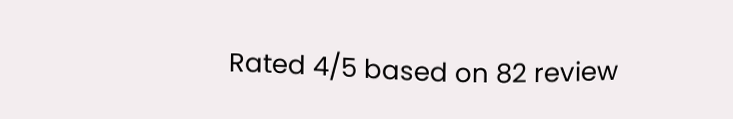Rated 4/5 based on 82 review